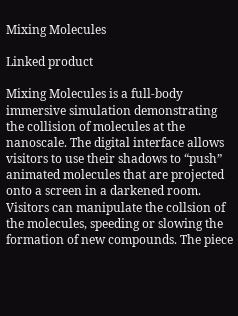Mixing Molecules

Linked product

Mixing Molecules is a full-body immersive simulation demonstrating the collision of molecules at the nanoscale. The digital interface allows visitors to use their shadows to “push” animated molecules that are projected onto a screen in a darkened room. Visitors can manipulate the collsion of the molecules, speeding or slowing the formation of new compounds. The piece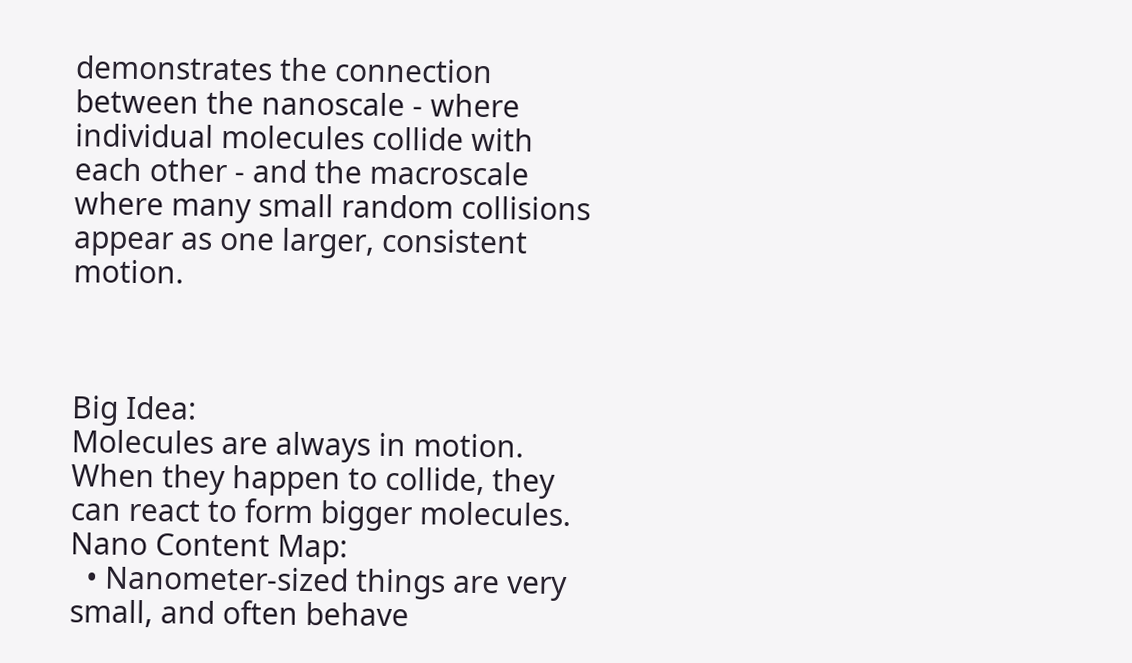demonstrates the connection between the nanoscale - where individual molecules collide with each other - and the macroscale where many small random collisions appear as one larger, consistent motion.



Big Idea:
Molecules are always in motion. When they happen to collide, they can react to form bigger molecules.
Nano Content Map:
  • Nanometer-sized things are very small, and often behave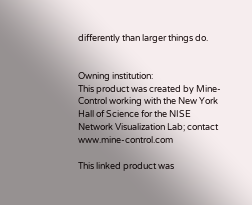differently than larger things do.


Owning institution:
This product was created by Mine-Control working with the New York Hall of Science for the NISE Network Visualization Lab; contact www.mine-control.com

This linked product was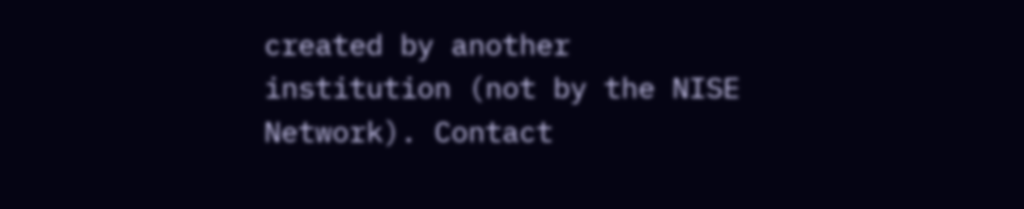created by another institution (not by the NISE Network). Contact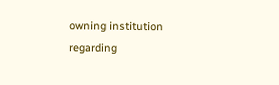owning institution regarding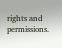rights and permissions.